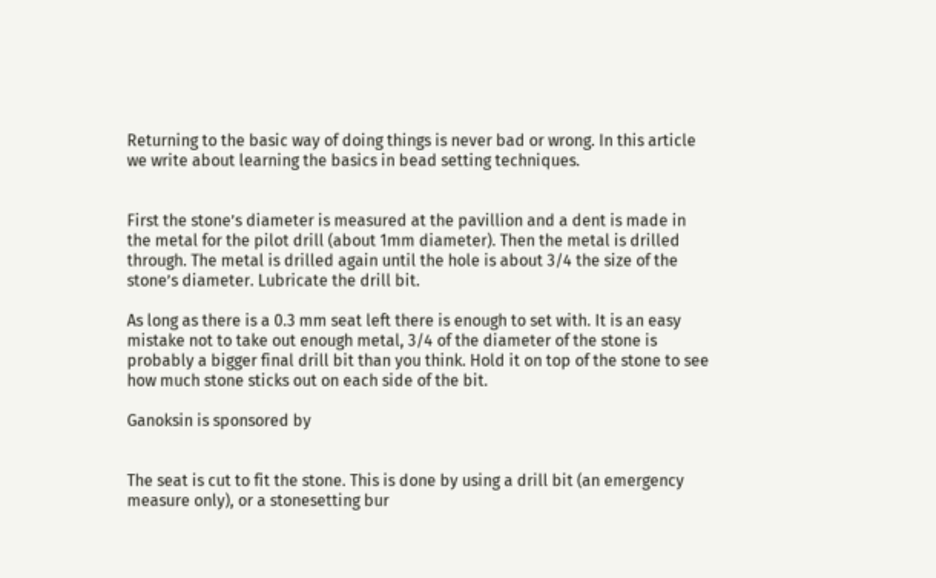Returning to the basic way of doing things is never bad or wrong. In this article we write about learning the basics in bead setting techniques.


First the stone’s diameter is measured at the pavillion and a dent is made in the metal for the pilot drill (about 1mm diameter). Then the metal is drilled through. The metal is drilled again until the hole is about 3/4 the size of the stone’s diameter. Lubricate the drill bit.

As long as there is a 0.3 mm seat left there is enough to set with. It is an easy mistake not to take out enough metal, 3/4 of the diameter of the stone is probably a bigger final drill bit than you think. Hold it on top of the stone to see how much stone sticks out on each side of the bit.

Ganoksin is sponsored by


The seat is cut to fit the stone. This is done by using a drill bit (an emergency measure only), or a stonesetting bur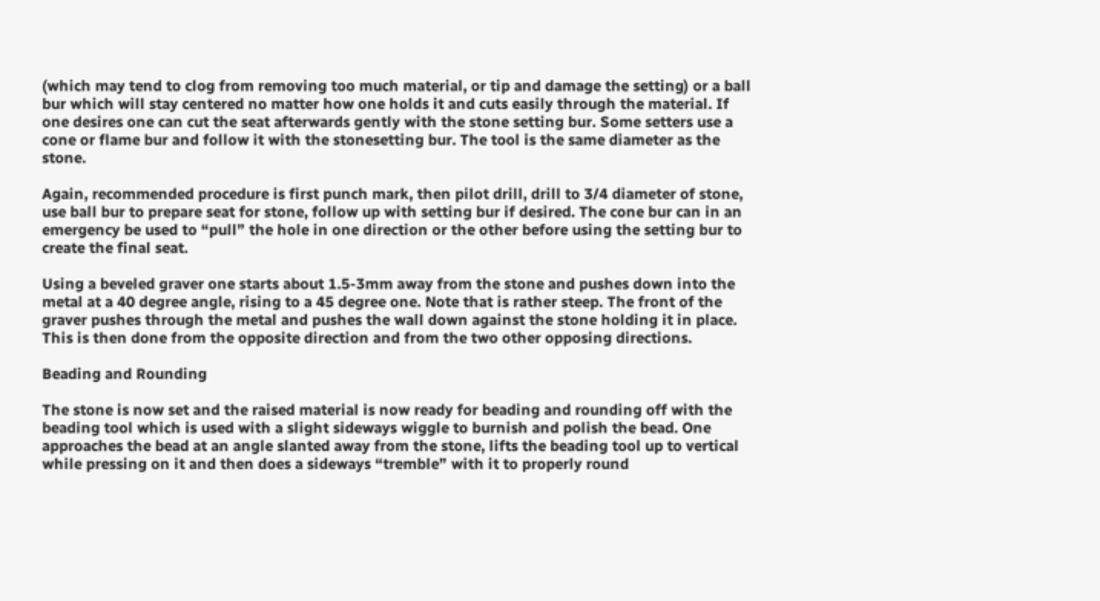(which may tend to clog from removing too much material, or tip and damage the setting) or a ball bur which will stay centered no matter how one holds it and cuts easily through the material. If one desires one can cut the seat afterwards gently with the stone setting bur. Some setters use a cone or flame bur and follow it with the stonesetting bur. The tool is the same diameter as the stone.

Again, recommended procedure is first punch mark, then pilot drill, drill to 3/4 diameter of stone, use ball bur to prepare seat for stone, follow up with setting bur if desired. The cone bur can in an emergency be used to “pull” the hole in one direction or the other before using the setting bur to create the final seat.

Using a beveled graver one starts about 1.5-3mm away from the stone and pushes down into the metal at a 40 degree angle, rising to a 45 degree one. Note that is rather steep. The front of the graver pushes through the metal and pushes the wall down against the stone holding it in place. This is then done from the opposite direction and from the two other opposing directions.

Beading and Rounding

The stone is now set and the raised material is now ready for beading and rounding off with the beading tool which is used with a slight sideways wiggle to burnish and polish the bead. One approaches the bead at an angle slanted away from the stone, lifts the beading tool up to vertical while pressing on it and then does a sideways “tremble” with it to properly round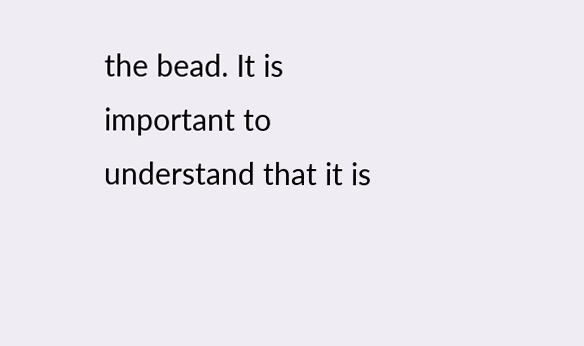the bead. It is important to understand that it is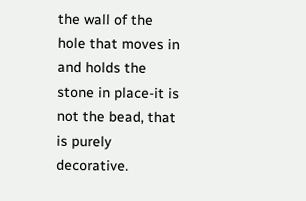the wall of the hole that moves in and holds the stone in place-it is not the bead, that is purely decorative.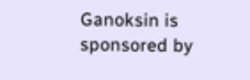Ganoksin is sponsored by